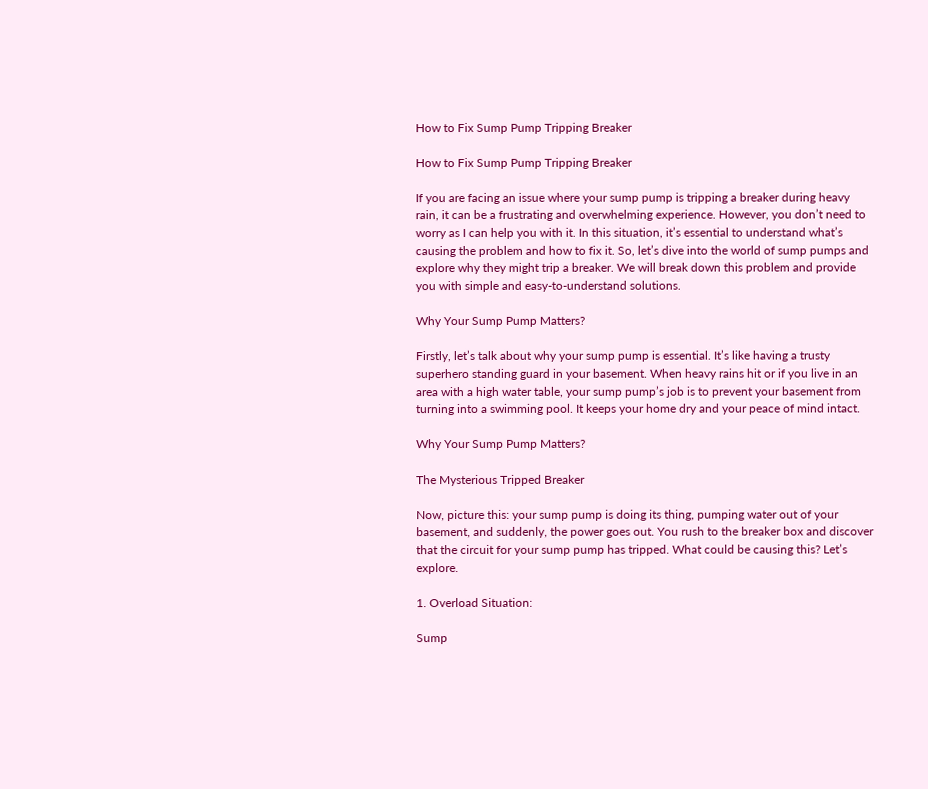How to Fix Sump Pump Tripping Breaker

How to Fix Sump Pump Tripping Breaker

If you are facing an issue where your sump pump is tripping a breaker during heavy rain, it can be a frustrating and overwhelming experience. However, you don’t need to worry as I can help you with it. In this situation, it’s essential to understand what’s causing the problem and how to fix it. So, let’s dive into the world of sump pumps and explore why they might trip a breaker. We will break down this problem and provide you with simple and easy-to-understand solutions.

Why Your Sump Pump Matters?

Firstly, let’s talk about why your sump pump is essential. It’s like having a trusty superhero standing guard in your basement. When heavy rains hit or if you live in an area with a high water table, your sump pump’s job is to prevent your basement from turning into a swimming pool. It keeps your home dry and your peace of mind intact.

Why Your Sump Pump Matters?

The Mysterious Tripped Breaker

Now, picture this: your sump pump is doing its thing, pumping water out of your basement, and suddenly, the power goes out. You rush to the breaker box and discover that the circuit for your sump pump has tripped. What could be causing this? Let’s explore.

1. Overload Situation:

Sump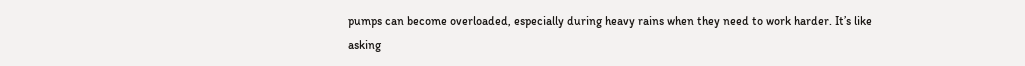pumps can become overloaded, especially during heavy rains when they need to work harder. It’s like asking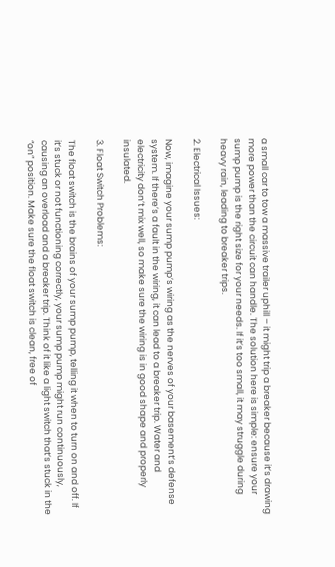a small car to tow a massive trailer uphill – it might trip a breaker because it’s drawing more power than the circuit can handle. The solution here is simple: ensure your sump pump is the right size for your needs. If it’s too small, it may struggle during heavy rain, leading to breaker trips.

2. Electrical Issues:

Now, imagine your sump pump’s wiring as the nerves of your basement’s defense system. If there’s a fault in the wiring, it can lead to a breaker trip. Water and electricity don’t mix well, so make sure the wiring is in good shape and properly insulated.

3. Float Switch Problems:

The float switch is the brains of your sump pump, telling it when to turn on and off. If it’s stuck or not functioning correctly, your sump pump might run continuously, causing an overload and a breaker trip. Think of it like a light switch that’s stuck in the “on” position. Make sure the float switch is clean, free of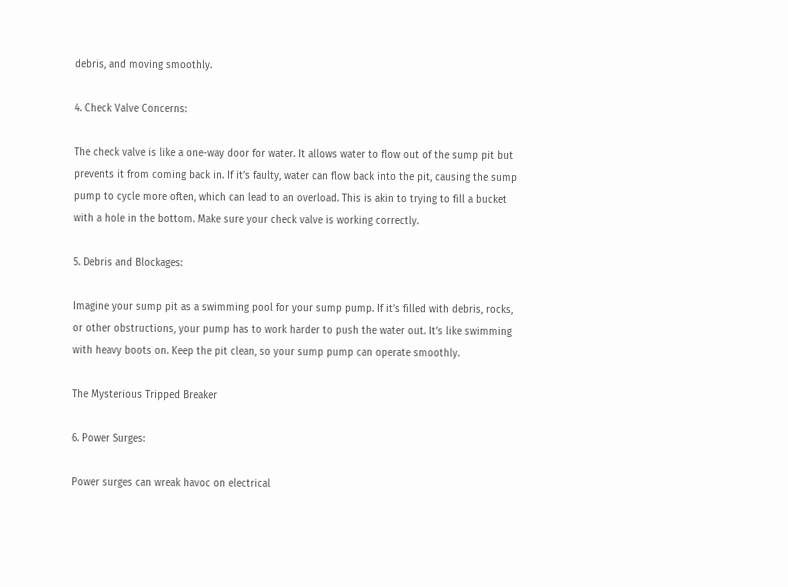debris, and moving smoothly.

4. Check Valve Concerns:

The check valve is like a one-way door for water. It allows water to flow out of the sump pit but prevents it from coming back in. If it’s faulty, water can flow back into the pit, causing the sump pump to cycle more often, which can lead to an overload. This is akin to trying to fill a bucket with a hole in the bottom. Make sure your check valve is working correctly.

5. Debris and Blockages:

Imagine your sump pit as a swimming pool for your sump pump. If it’s filled with debris, rocks, or other obstructions, your pump has to work harder to push the water out. It’s like swimming with heavy boots on. Keep the pit clean, so your sump pump can operate smoothly.

The Mysterious Tripped Breaker

6. Power Surges:

Power surges can wreak havoc on electrical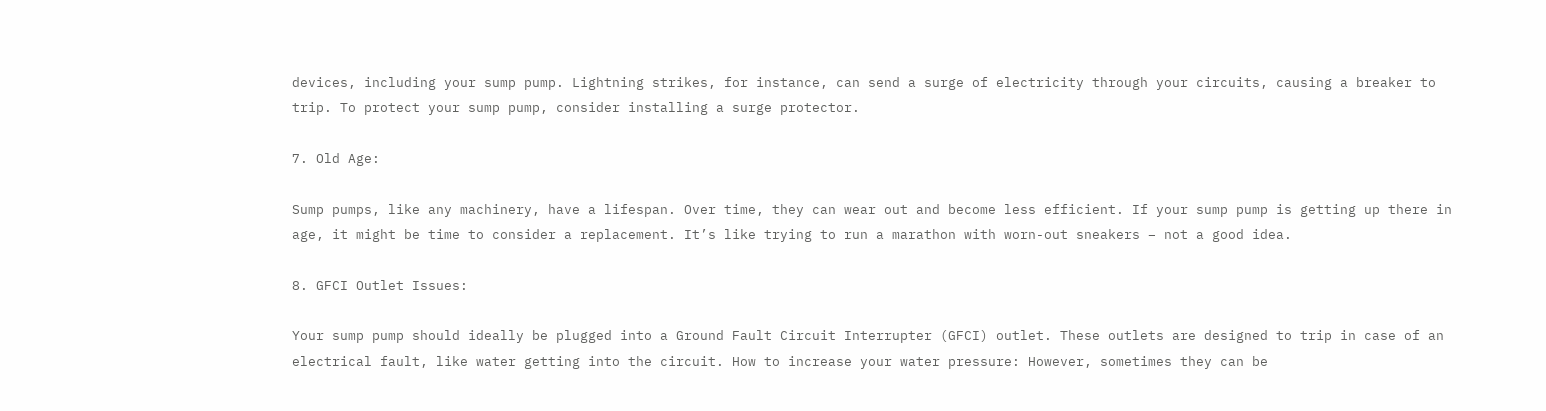devices, including your sump pump. Lightning strikes, for instance, can send a surge of electricity through your circuits, causing a breaker to trip. To protect your sump pump, consider installing a surge protector.

7. Old Age:

Sump pumps, like any machinery, have a lifespan. Over time, they can wear out and become less efficient. If your sump pump is getting up there in age, it might be time to consider a replacement. It’s like trying to run a marathon with worn-out sneakers – not a good idea.

8. GFCI Outlet Issues:

Your sump pump should ideally be plugged into a Ground Fault Circuit Interrupter (GFCI) outlet. These outlets are designed to trip in case of an electrical fault, like water getting into the circuit. How to increase your water pressure: However, sometimes they can be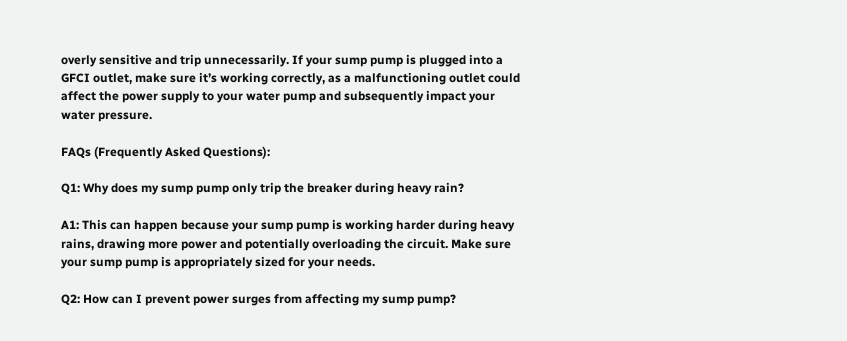overly sensitive and trip unnecessarily. If your sump pump is plugged into a GFCI outlet, make sure it’s working correctly, as a malfunctioning outlet could affect the power supply to your water pump and subsequently impact your water pressure.

FAQs (Frequently Asked Questions):

Q1: Why does my sump pump only trip the breaker during heavy rain?

A1: This can happen because your sump pump is working harder during heavy rains, drawing more power and potentially overloading the circuit. Make sure your sump pump is appropriately sized for your needs.

Q2: How can I prevent power surges from affecting my sump pump?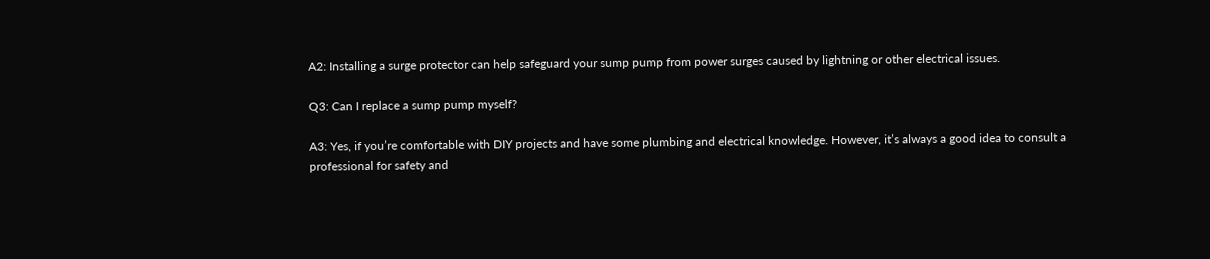A2: Installing a surge protector can help safeguard your sump pump from power surges caused by lightning or other electrical issues.

Q3: Can I replace a sump pump myself?

A3: Yes, if you’re comfortable with DIY projects and have some plumbing and electrical knowledge. However, it’s always a good idea to consult a professional for safety and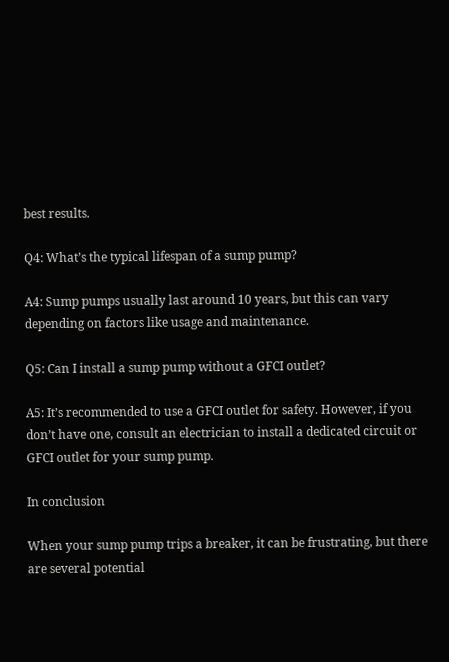best results.

Q4: What’s the typical lifespan of a sump pump?

A4: Sump pumps usually last around 10 years, but this can vary depending on factors like usage and maintenance.

Q5: Can I install a sump pump without a GFCI outlet?

A5: It’s recommended to use a GFCI outlet for safety. However, if you don’t have one, consult an electrician to install a dedicated circuit or GFCI outlet for your sump pump.

In conclusion

When your sump pump trips a breaker, it can be frustrating, but there are several potential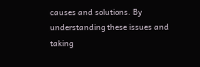causes and solutions. By understanding these issues and taking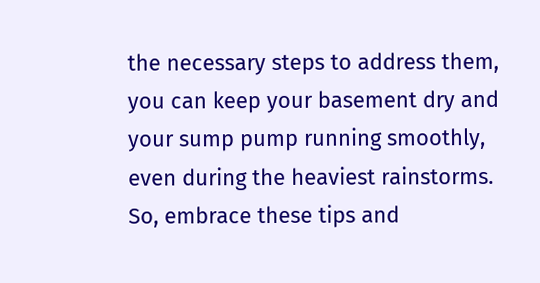the necessary steps to address them, you can keep your basement dry and your sump pump running smoothly, even during the heaviest rainstorms. So, embrace these tips and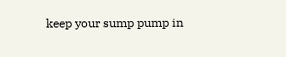keep your sump pump in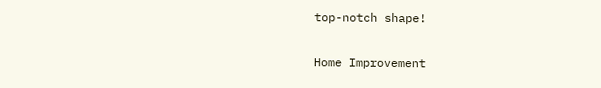top-notch shape!

Home Improvement